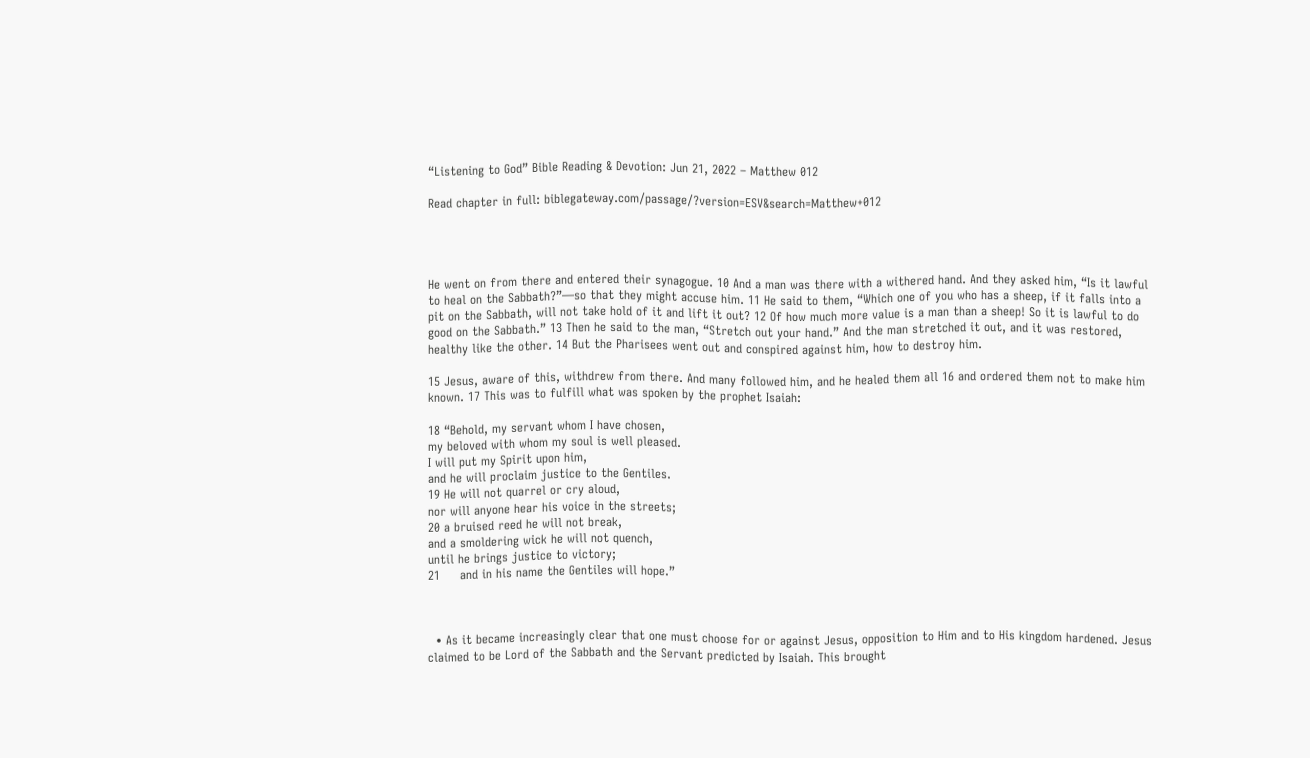“Listening to God” Bible Reading & Devotion: Jun 21, 2022 – Matthew 012

Read chapter in full: biblegateway.com/passage/?version=ESV&search=Matthew+012




He went on from there and entered their synagogue. 10 And a man was there with a withered hand. And they asked him, “Is it lawful to heal on the Sabbath?”—so that they might accuse him. 11 He said to them, “Which one of you who has a sheep, if it falls into a pit on the Sabbath, will not take hold of it and lift it out? 12 Of how much more value is a man than a sheep! So it is lawful to do good on the Sabbath.” 13 Then he said to the man, “Stretch out your hand.” And the man stretched it out, and it was restored, healthy like the other. 14 But the Pharisees went out and conspired against him, how to destroy him.

15 Jesus, aware of this, withdrew from there. And many followed him, and he healed them all 16 and ordered them not to make him known. 17 This was to fulfill what was spoken by the prophet Isaiah:

18 “Behold, my servant whom I have chosen,
my beloved with whom my soul is well pleased.
I will put my Spirit upon him,
and he will proclaim justice to the Gentiles.
19 He will not quarrel or cry aloud,
nor will anyone hear his voice in the streets;
20 a bruised reed he will not break,
and a smoldering wick he will not quench,
until he brings justice to victory;
21     and in his name the Gentiles will hope.”



  • As it became increasingly clear that one must choose for or against Jesus, opposition to Him and to His kingdom hardened. Jesus claimed to be Lord of the Sabbath and the Servant predicted by Isaiah. This brought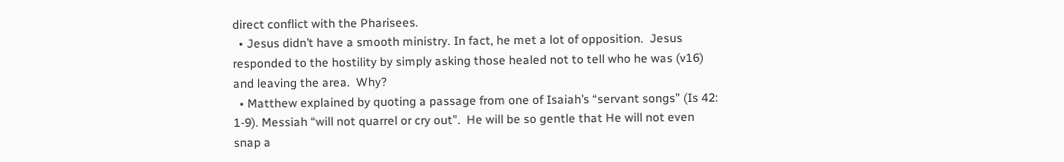direct conflict with the Pharisees.
  • Jesus didn’t have a smooth ministry. In fact, he met a lot of opposition.  Jesus responded to the hostility by simply asking those healed not to tell who he was (v16) and leaving the area.  Why?
  • Matthew explained by quoting a passage from one of Isaiah’s “servant songs” (Is 42: 1-9). Messiah “will not quarrel or cry out”.  He will be so gentle that He will not even snap a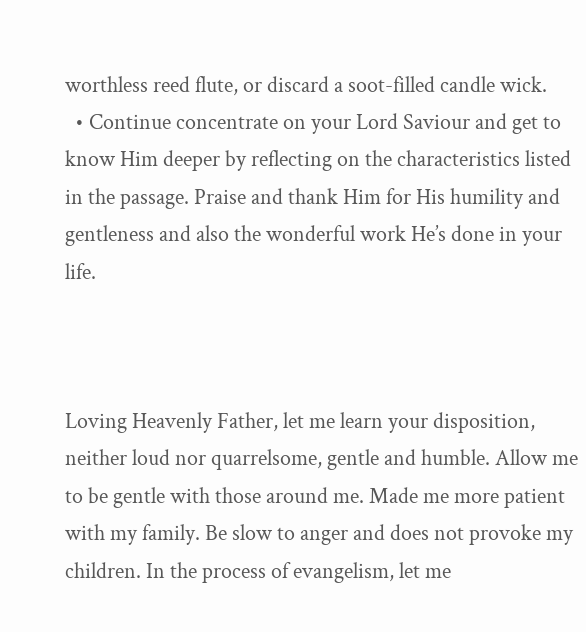worthless reed flute, or discard a soot-filled candle wick.
  • Continue concentrate on your Lord Saviour and get to know Him deeper by reflecting on the characteristics listed in the passage. Praise and thank Him for His humility and gentleness and also the wonderful work He’s done in your life.



Loving Heavenly Father, let me learn your disposition, neither loud nor quarrelsome, gentle and humble. Allow me to be gentle with those around me. Made me more patient with my family. Be slow to anger and does not provoke my children. In the process of evangelism, let me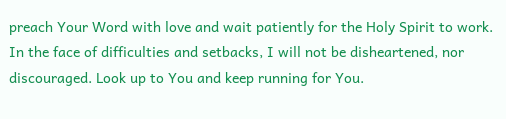preach Your Word with love and wait patiently for the Holy Spirit to work. In the face of difficulties and setbacks, I will not be disheartened, nor discouraged. Look up to You and keep running for You.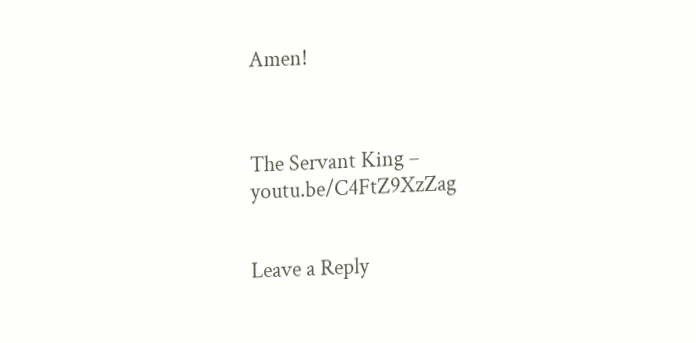Amen!



The Servant King – youtu.be/C4FtZ9XzZag


Leave a Reply